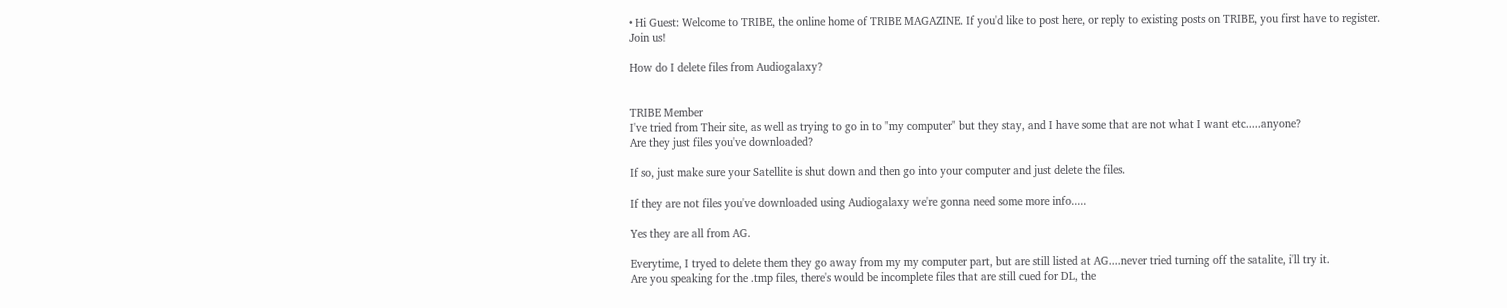• Hi Guest: Welcome to TRIBE, the online home of TRIBE MAGAZINE. If you'd like to post here, or reply to existing posts on TRIBE, you first have to register. Join us!

How do I delete files from Audiogalaxy?


TRIBE Member
I've tried from Their site, as well as trying to go in to "my computer" but they stay, and I have some that are not what I want etc.....anyone?
Are they just files you've downloaded?

If so, just make sure your Satellite is shut down and then go into your computer and just delete the files.

If they are not files you've downloaded using Audiogalaxy we're gonna need some more info.....

Yes they are all from AG.

Everytime, I tryed to delete them they go away from my my computer part, but are still listed at AG....never tried turning off the satalite, i'll try it.
Are you speaking for the .tmp files, there's would be incomplete files that are still cued for DL, the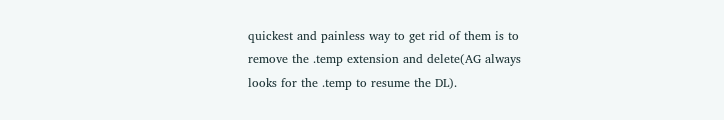quickest and painless way to get rid of them is to remove the .temp extension and delete(AG always looks for the .temp to resume the DL).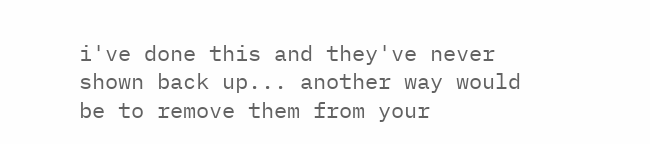i've done this and they've never shown back up... another way would be to remove them from your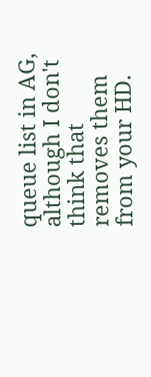queue list in AG, although I don't think that removes them from your HD.